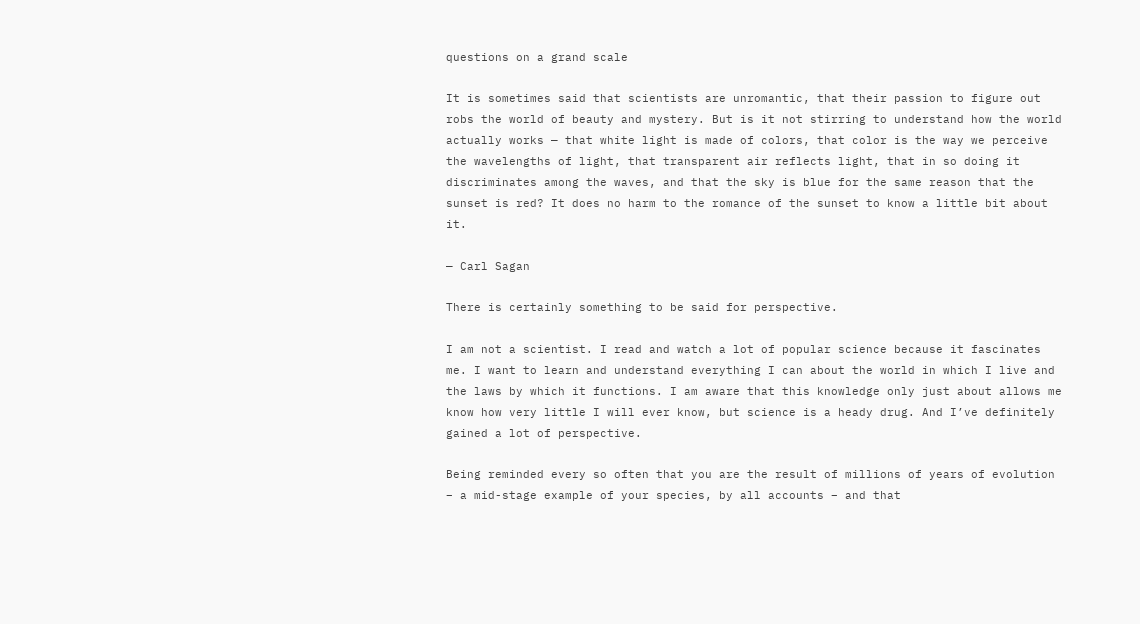questions on a grand scale

It is sometimes said that scientists are unromantic, that their passion to figure out robs the world of beauty and mystery. But is it not stirring to understand how the world actually works — that white light is made of colors, that color is the way we perceive the wavelengths of light, that transparent air reflects light, that in so doing it discriminates among the waves, and that the sky is blue for the same reason that the sunset is red? It does no harm to the romance of the sunset to know a little bit about it.

— Carl Sagan

There is certainly something to be said for perspective.

I am not a scientist. I read and watch a lot of popular science because it fascinates me. I want to learn and understand everything I can about the world in which I live and the laws by which it functions. I am aware that this knowledge only just about allows me know how very little I will ever know, but science is a heady drug. And I’ve definitely gained a lot of perspective.

Being reminded every so often that you are the result of millions of years of evolution – a mid-stage example of your species, by all accounts – and that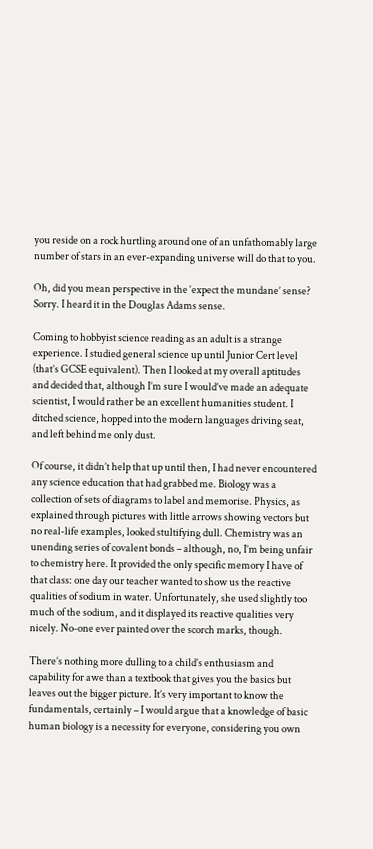you reside on a rock hurtling around one of an unfathomably large number of stars in an ever-expanding universe will do that to you.

Oh, did you mean perspective in the ‘expect the mundane’ sense? Sorry. I heard it in the Douglas Adams sense.

Coming to hobbyist science reading as an adult is a strange experience. I studied general science up until Junior Cert level (that’s GCSE equivalent). Then I looked at my overall aptitudes and decided that, although I’m sure I would’ve made an adequate scientist, I would rather be an excellent humanities student. I ditched science, hopped into the modern languages driving seat, and left behind me only dust.

Of course, it didn’t help that up until then, I had never encountered any science education that had grabbed me. Biology was a collection of sets of diagrams to label and memorise. Physics, as explained through pictures with little arrows showing vectors but no real-life examples, looked stultifying dull. Chemistry was an unending series of covalent bonds – although, no, I’m being unfair to chemistry here. It provided the only specific memory I have of that class: one day our teacher wanted to show us the reactive qualities of sodium in water. Unfortunately, she used slightly too much of the sodium, and it displayed its reactive qualities very nicely. No-one ever painted over the scorch marks, though.

There’s nothing more dulling to a child’s enthusiasm and capability for awe than a textbook that gives you the basics but leaves out the bigger picture. It’s very important to know the fundamentals, certainly – I would argue that a knowledge of basic human biology is a necessity for everyone, considering you own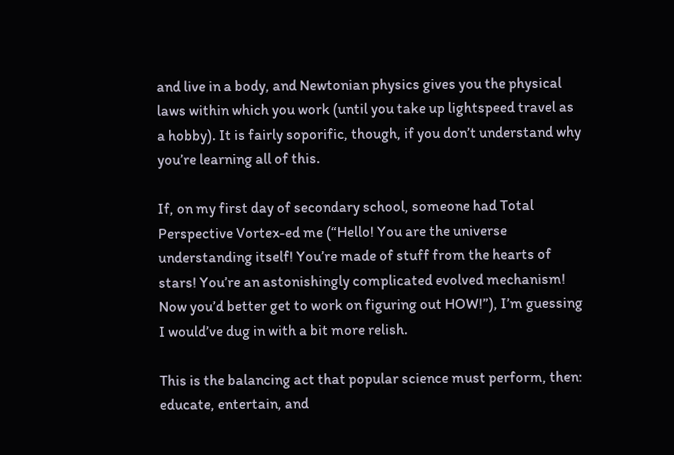and live in a body, and Newtonian physics gives you the physical laws within which you work (until you take up lightspeed travel as a hobby). It is fairly soporific, though, if you don’t understand why you’re learning all of this.

If, on my first day of secondary school, someone had Total Perspective Vortex-ed me (“Hello! You are the universe understanding itself! You’re made of stuff from the hearts of stars! You’re an astonishingly complicated evolved mechanism! Now you’d better get to work on figuring out HOW!”), I’m guessing I would’ve dug in with a bit more relish.

This is the balancing act that popular science must perform, then: educate, entertain, and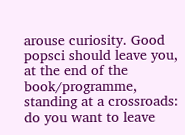arouse curiosity. Good popsci should leave you, at the end of the book/programme, standing at a crossroads: do you want to leave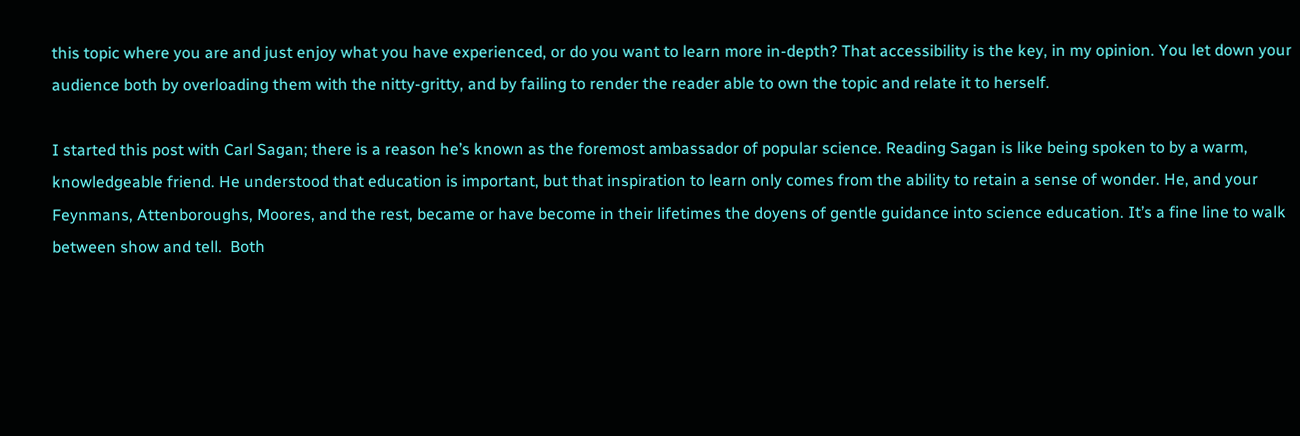this topic where you are and just enjoy what you have experienced, or do you want to learn more in-depth? That accessibility is the key, in my opinion. You let down your audience both by overloading them with the nitty-gritty, and by failing to render the reader able to own the topic and relate it to herself.

I started this post with Carl Sagan; there is a reason he’s known as the foremost ambassador of popular science. Reading Sagan is like being spoken to by a warm, knowledgeable friend. He understood that education is important, but that inspiration to learn only comes from the ability to retain a sense of wonder. He, and your Feynmans, Attenboroughs, Moores, and the rest, became or have become in their lifetimes the doyens of gentle guidance into science education. It’s a fine line to walk between show and tell.  Both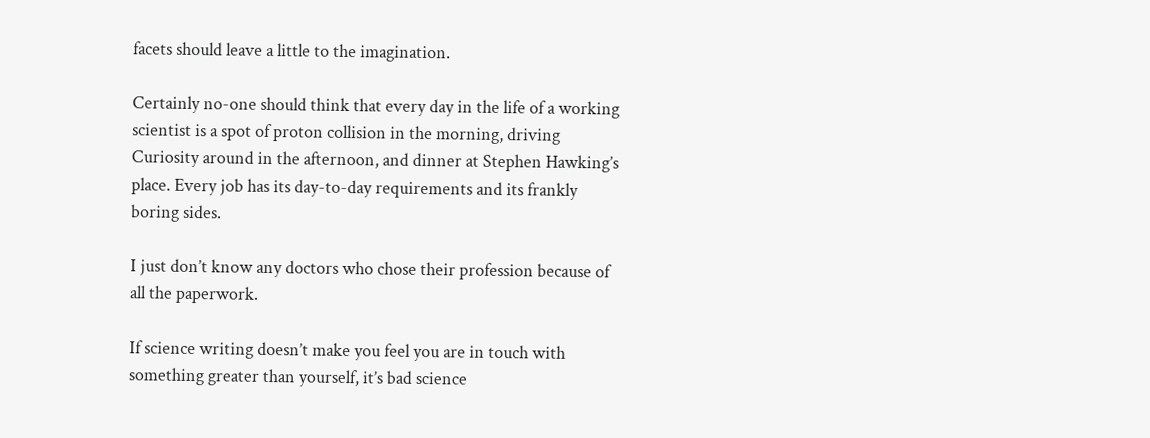facets should leave a little to the imagination.

Certainly no-one should think that every day in the life of a working scientist is a spot of proton collision in the morning, driving Curiosity around in the afternoon, and dinner at Stephen Hawking’s place. Every job has its day-to-day requirements and its frankly boring sides.

I just don’t know any doctors who chose their profession because of all the paperwork.

If science writing doesn’t make you feel you are in touch with something greater than yourself, it’s bad science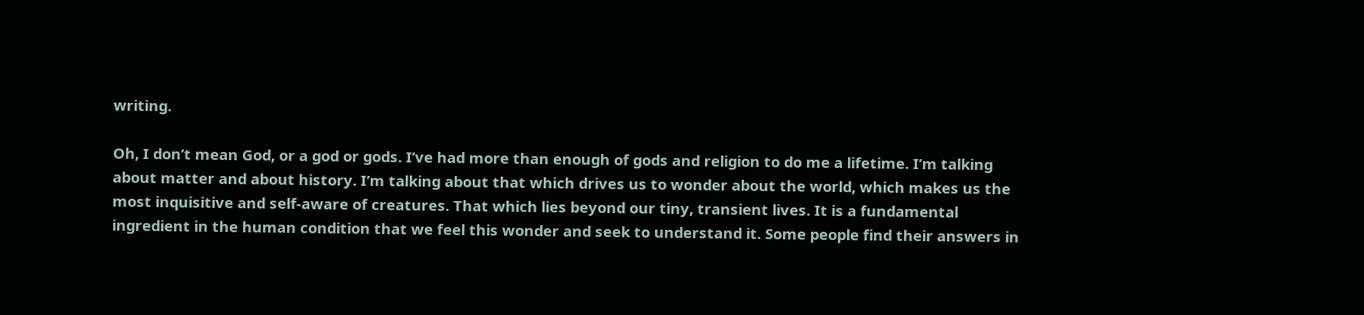writing.

Oh, I don’t mean God, or a god or gods. I’ve had more than enough of gods and religion to do me a lifetime. I’m talking about matter and about history. I’m talking about that which drives us to wonder about the world, which makes us the most inquisitive and self-aware of creatures. That which lies beyond our tiny, transient lives. It is a fundamental ingredient in the human condition that we feel this wonder and seek to understand it. Some people find their answers in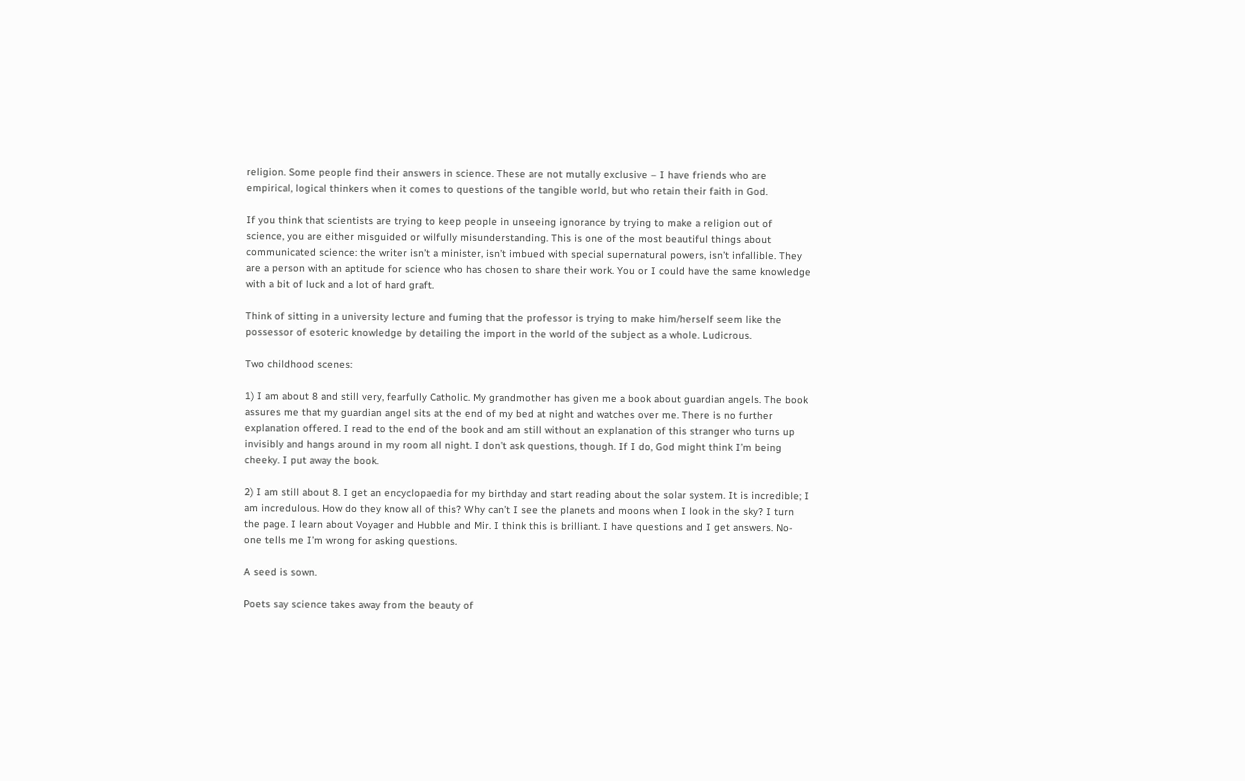religion. Some people find their answers in science. These are not mutally exclusive – I have friends who are empirical, logical thinkers when it comes to questions of the tangible world, but who retain their faith in God.

If you think that scientists are trying to keep people in unseeing ignorance by trying to make a religion out of science, you are either misguided or wilfully misunderstanding. This is one of the most beautiful things about communicated science: the writer isn’t a minister, isn’t imbued with special supernatural powers, isn’t infallible. They are a person with an aptitude for science who has chosen to share their work. You or I could have the same knowledge with a bit of luck and a lot of hard graft.

Think of sitting in a university lecture and fuming that the professor is trying to make him/herself seem like the possessor of esoteric knowledge by detailing the import in the world of the subject as a whole. Ludicrous.

Two childhood scenes:

1) I am about 8 and still very, fearfully Catholic. My grandmother has given me a book about guardian angels. The book assures me that my guardian angel sits at the end of my bed at night and watches over me. There is no further explanation offered. I read to the end of the book and am still without an explanation of this stranger who turns up invisibly and hangs around in my room all night. I don’t ask questions, though. If I do, God might think I’m being cheeky. I put away the book.

2) I am still about 8. I get an encyclopaedia for my birthday and start reading about the solar system. It is incredible; I am incredulous. How do they know all of this? Why can’t I see the planets and moons when I look in the sky? I turn the page. I learn about Voyager and Hubble and Mir. I think this is brilliant. I have questions and I get answers. No-one tells me I’m wrong for asking questions.

A seed is sown.

Poets say science takes away from the beauty of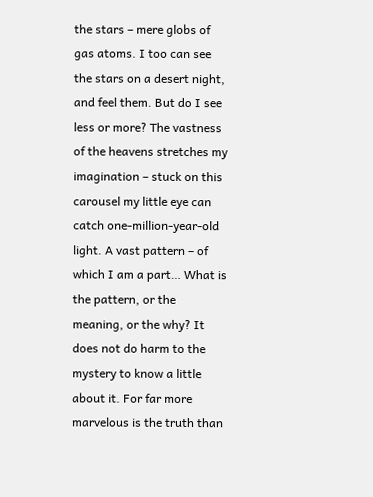the stars – mere globs of gas atoms. I too can see the stars on a desert night, and feel them. But do I see less or more? The vastness of the heavens stretches my imagination – stuck on this carousel my little eye can catch one-million-year-old light. A vast pattern – of which I am a part… What is the pattern, or the meaning, or the why? It does not do harm to the mystery to know a little about it. For far more marvelous is the truth than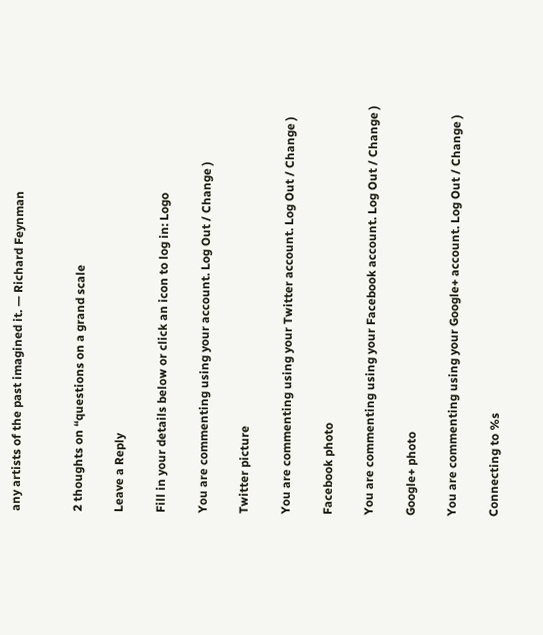any artists of the past imagined it. — Richard Feynman


2 thoughts on “questions on a grand scale

Leave a Reply

Fill in your details below or click an icon to log in: Logo

You are commenting using your account. Log Out / Change )

Twitter picture

You are commenting using your Twitter account. Log Out / Change )

Facebook photo

You are commenting using your Facebook account. Log Out / Change )

Google+ photo

You are commenting using your Google+ account. Log Out / Change )

Connecting to %s